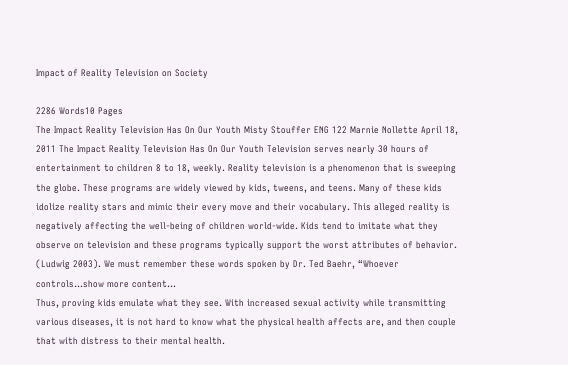Impact of Reality Television on Society

2286 Words10 Pages
The Impact Reality Television Has On Our Youth Misty Stouffer ENG 122 Marnie Nollette April 18, 2011 The Impact Reality Television Has On Our Youth Television serves nearly 30 hours of entertainment to children 8 to 18, weekly. Reality television is a phenomenon that is sweeping the globe. These programs are widely viewed by kids, tweens, and teens. Many of these kids idolize reality stars and mimic their every move and their vocabulary. This alleged reality is negatively affecting the well-being of children world-wide. Kids tend to imitate what they observe on television and these programs typically support the worst attributes of behavior. (Ludwig 2003). We must remember these words spoken by Dr. Ted Baehr, “Whoever controls…show more content…
Thus, proving kids emulate what they see. With increased sexual activity while transmitting various diseases, it is not hard to know what the physical health affects are, and then couple that with distress to their mental health.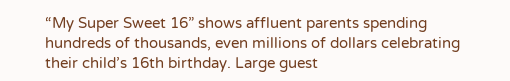“My Super Sweet 16” shows affluent parents spending hundreds of thousands, even millions of dollars celebrating their child’s 16th birthday. Large guest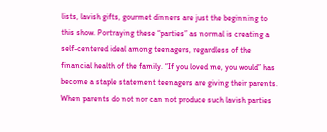lists, lavish gifts, gourmet dinners are just the beginning to this show. Portraying these “parties” as normal is creating a self-centered ideal among teenagers, regardless of the financial health of the family. “If you loved me, you would” has become a staple statement teenagers are giving their parents. When parents do not nor can not produce such lavish parties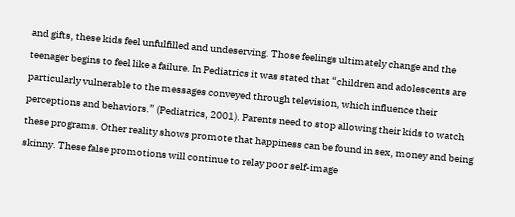and gifts, these kids feel unfulfilled and undeserving. Those feelings ultimately change and the teenager begins to feel like a failure. In Pediatrics it was stated that “children and adolescents are particularly vulnerable to the messages conveyed through television, which influence their perceptions and behaviors.” (Pediatrics, 2001). Parents need to stop allowing their kids to watch these programs. Other reality shows promote that happiness can be found in sex, money and being skinny. These false promotions will continue to relay poor self-image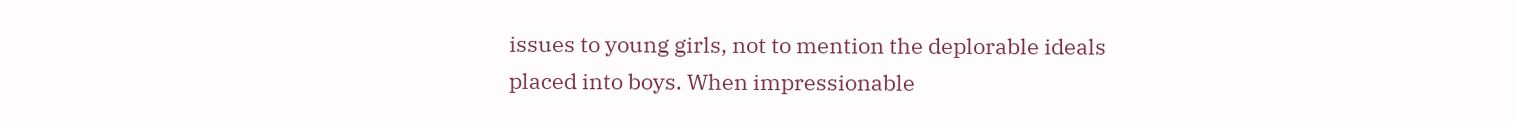issues to young girls, not to mention the deplorable ideals placed into boys. When impressionable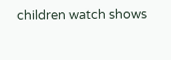children watch shows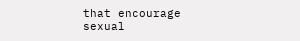that encourage sexual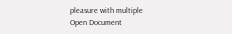pleasure with multiple
Open Document